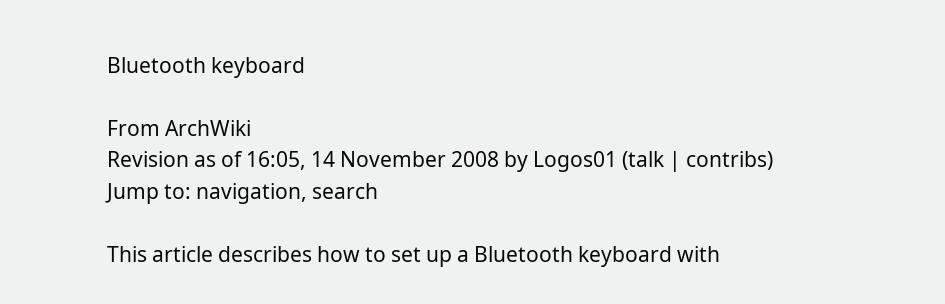Bluetooth keyboard

From ArchWiki
Revision as of 16:05, 14 November 2008 by Logos01 (talk | contribs)
Jump to: navigation, search

This article describes how to set up a Bluetooth keyboard with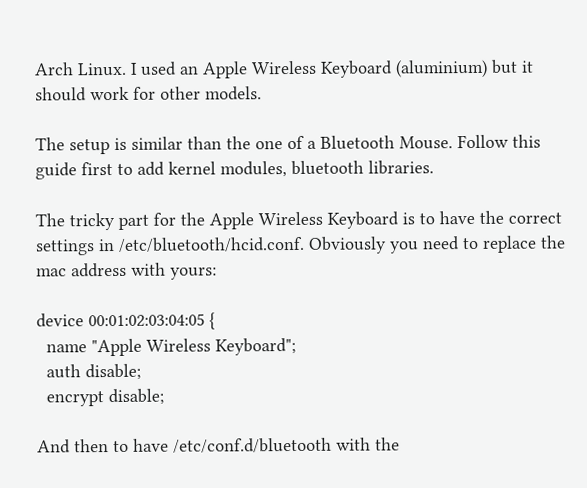Arch Linux. I used an Apple Wireless Keyboard (aluminium) but it should work for other models.

The setup is similar than the one of a Bluetooth Mouse. Follow this guide first to add kernel modules, bluetooth libraries.

The tricky part for the Apple Wireless Keyboard is to have the correct settings in /etc/bluetooth/hcid.conf. Obviously you need to replace the mac address with yours:

device 00:01:02:03:04:05 {
  name "Apple Wireless Keyboard";
  auth disable;
  encrypt disable;

And then to have /etc/conf.d/bluetooth with the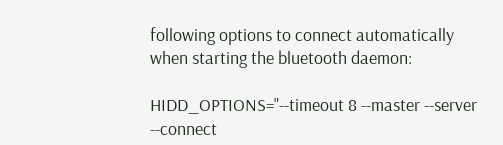following options to connect automatically when starting the bluetooth daemon:

HIDD_OPTIONS="--timeout 8 --master --server --connect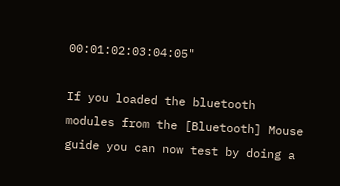00:01:02:03:04:05"

If you loaded the bluetooth modules from the [Bluetooth] Mouse guide you can now test by doing a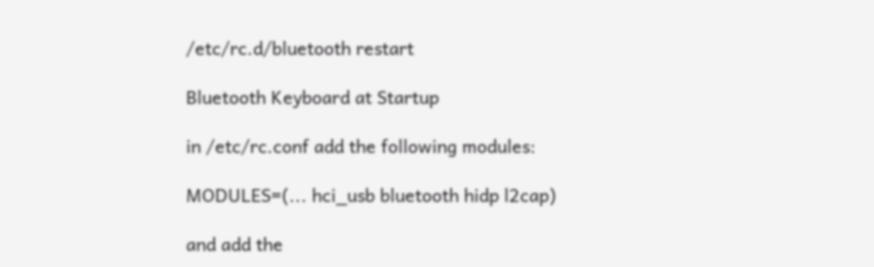/etc/rc.d/bluetooth restart

Bluetooth Keyboard at Startup

in /etc/rc.conf add the following modules:

MODULES=(... hci_usb bluetooth hidp l2cap)

and add the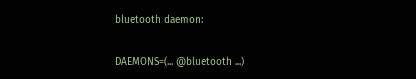bluetooth daemon:

DAEMONS=(... @bluetooth ...)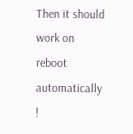Then it should work on reboot automatically !